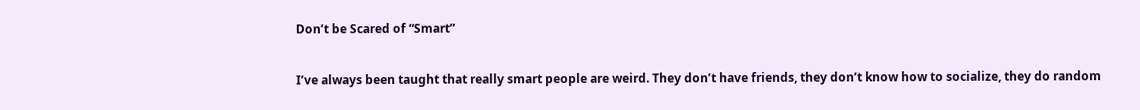Don’t be Scared of “Smart”

I’ve always been taught that really smart people are weird. They don’t have friends, they don’t know how to socialize, they do random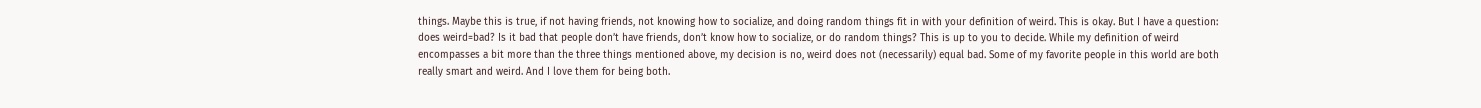things. Maybe this is true, if not having friends, not knowing how to socialize, and doing random things fit in with your definition of weird. This is okay. But I have a question: does weird=bad? Is it bad that people don’t have friends, don’t know how to socialize, or do random things? This is up to you to decide. While my definition of weird encompasses a bit more than the three things mentioned above, my decision is no, weird does not (necessarily) equal bad. Some of my favorite people in this world are both really smart and weird. And I love them for being both.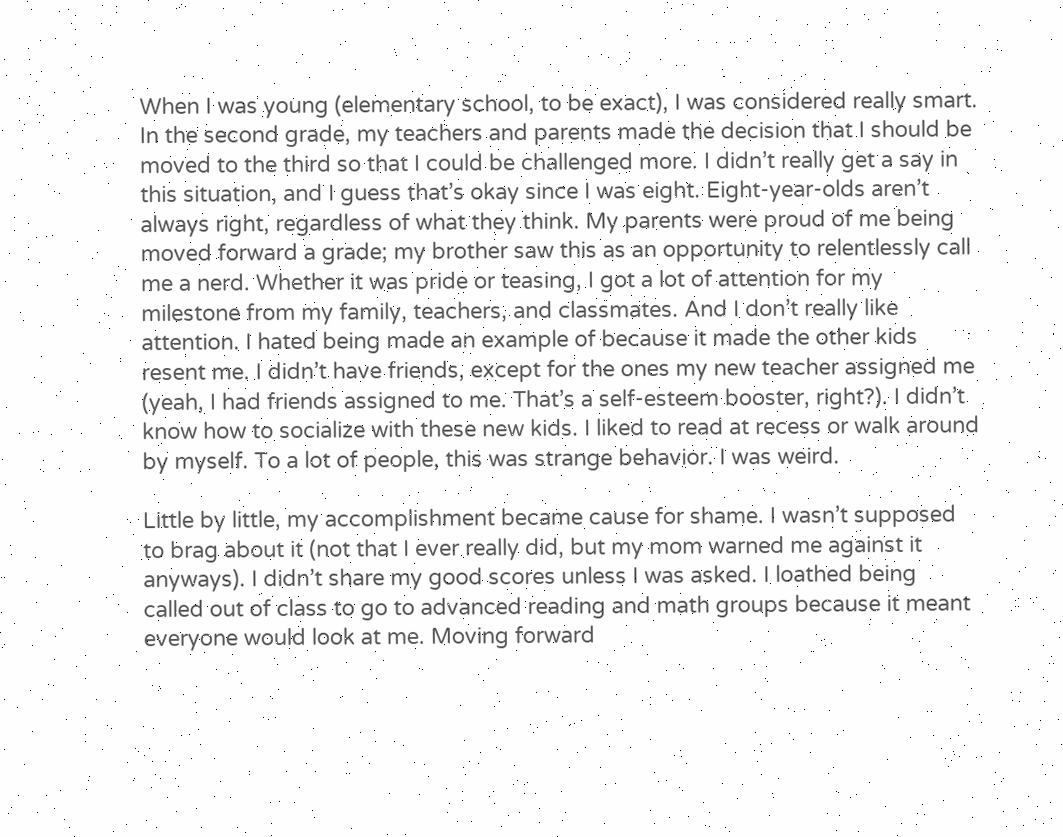When I was young (elementary school, to be exact), I was considered really smart. In the second grade, my teachers and parents made the decision that I should be moved to the third so that I could be challenged more. I didn’t really get a say in this situation, and I guess that’s okay since I was eight. Eight-year-olds aren’t always right, regardless of what they think. My parents were proud of me being moved forward a grade; my brother saw this as an opportunity to relentlessly call me a nerd. Whether it was pride or teasing, I got a lot of attention for my milestone from my family, teachers, and classmates. And I don’t really like attention. I hated being made an example of because it made the other kids resent me. I didn’t have friends, except for the ones my new teacher assigned me (yeah, I had friends assigned to me. That’s a self-esteem booster, right?). I didn’t know how to socialize with these new kids. I liked to read at recess or walk around by myself. To a lot of people, this was strange behavior. I was weird.

Little by little, my accomplishment became cause for shame. I wasn’t supposed to brag about it (not that I ever really did, but my mom warned me against it anyways). I didn’t share my good scores unless I was asked. I loathed being called out of class to go to advanced reading and math groups because it meant everyone would look at me. Moving forward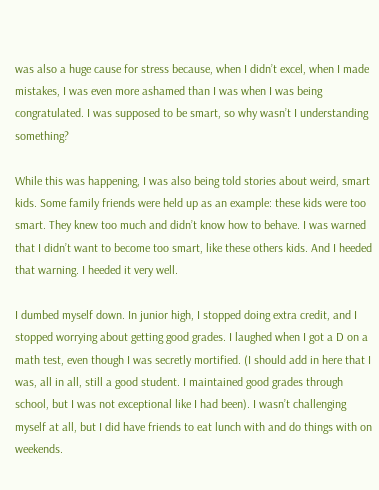was also a huge cause for stress because, when I didn’t excel, when I made mistakes, I was even more ashamed than I was when I was being congratulated. I was supposed to be smart, so why wasn’t I understanding something?

While this was happening, I was also being told stories about weird, smart kids. Some family friends were held up as an example: these kids were too smart. They knew too much and didn’t know how to behave. I was warned that I didn’t want to become too smart, like these others kids. And I heeded that warning. I heeded it very well.

I dumbed myself down. In junior high, I stopped doing extra credit, and I stopped worrying about getting good grades. I laughed when I got a D on a math test, even though I was secretly mortified. (I should add in here that I was, all in all, still a good student. I maintained good grades through school, but I was not exceptional like I had been). I wasn’t challenging myself at all, but I did have friends to eat lunch with and do things with on weekends.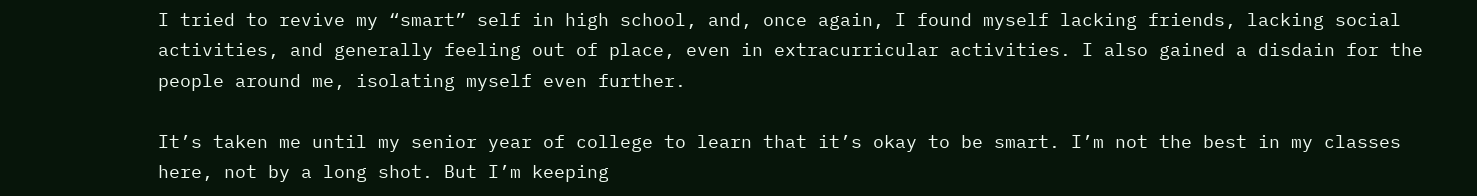I tried to revive my “smart” self in high school, and, once again, I found myself lacking friends, lacking social activities, and generally feeling out of place, even in extracurricular activities. I also gained a disdain for the people around me, isolating myself even further.

It’s taken me until my senior year of college to learn that it’s okay to be smart. I’m not the best in my classes here, not by a long shot. But I’m keeping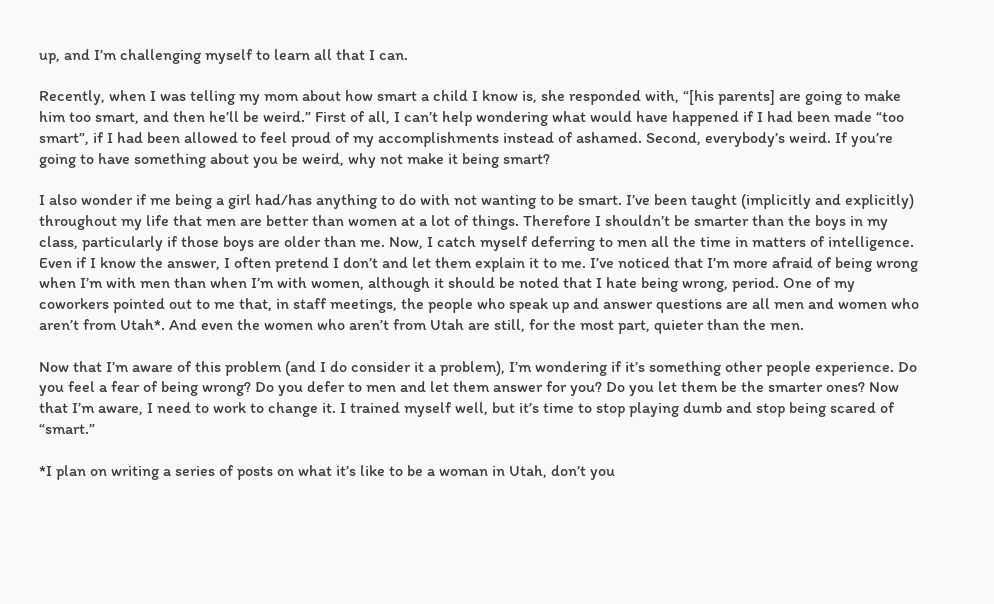up, and I’m challenging myself to learn all that I can.

Recently, when I was telling my mom about how smart a child I know is, she responded with, “[his parents] are going to make him too smart, and then he’ll be weird.” First of all, I can’t help wondering what would have happened if I had been made “too smart”, if I had been allowed to feel proud of my accomplishments instead of ashamed. Second, everybody’s weird. If you’re going to have something about you be weird, why not make it being smart?

I also wonder if me being a girl had/has anything to do with not wanting to be smart. I’ve been taught (implicitly and explicitly) throughout my life that men are better than women at a lot of things. Therefore I shouldn’t be smarter than the boys in my class, particularly if those boys are older than me. Now, I catch myself deferring to men all the time in matters of intelligence. Even if I know the answer, I often pretend I don’t and let them explain it to me. I’ve noticed that I’m more afraid of being wrong when I’m with men than when I’m with women, although it should be noted that I hate being wrong, period. One of my coworkers pointed out to me that, in staff meetings, the people who speak up and answer questions are all men and women who aren’t from Utah*. And even the women who aren’t from Utah are still, for the most part, quieter than the men.

Now that I’m aware of this problem (and I do consider it a problem), I’m wondering if it’s something other people experience. Do you feel a fear of being wrong? Do you defer to men and let them answer for you? Do you let them be the smarter ones? Now that I’m aware, I need to work to change it. I trained myself well, but it’s time to stop playing dumb and stop being scared of “smart.”

*I plan on writing a series of posts on what it’s like to be a woman in Utah, don’t you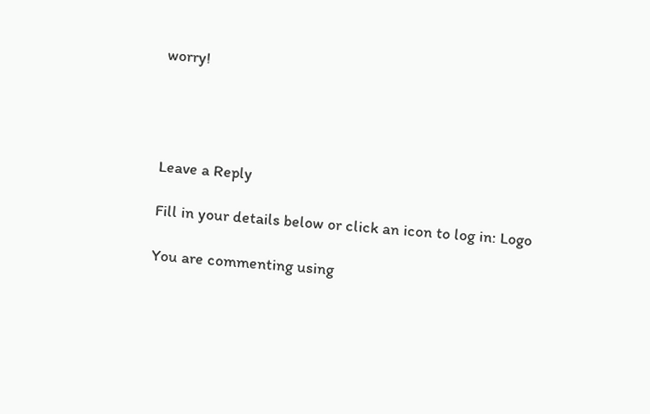worry!




Leave a Reply

Fill in your details below or click an icon to log in: Logo

You are commenting using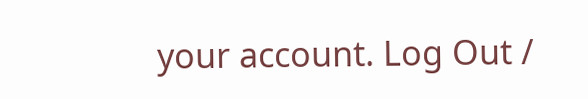your account. Log Out /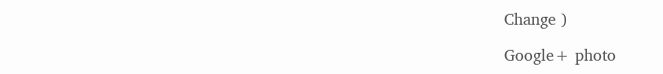Change )

Google+ photo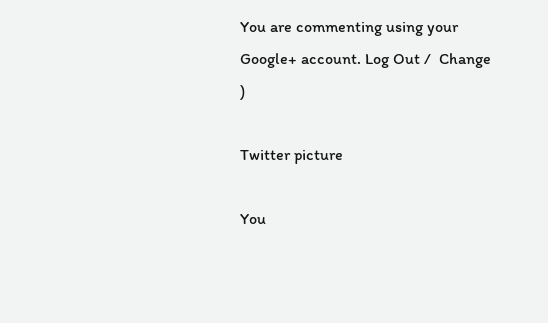You are commenting using your Google+ account. Log Out /  Change )

Twitter picture

You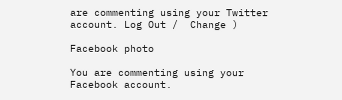are commenting using your Twitter account. Log Out /  Change )

Facebook photo

You are commenting using your Facebook account.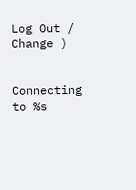Log Out /  Change )


Connecting to %s